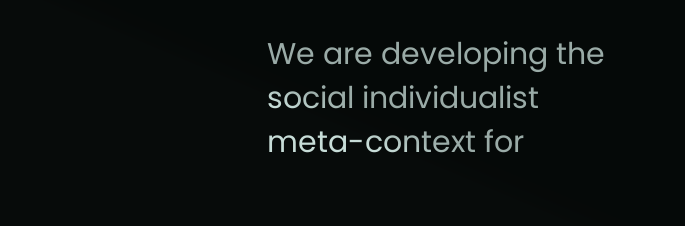We are developing the social individualist meta-context for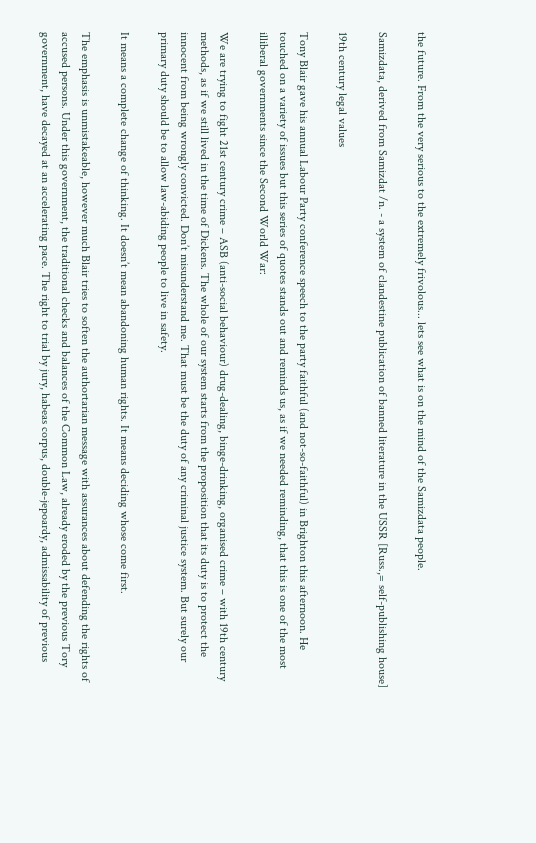the future. From the very serious to the extremely frivolous... lets see what is on the mind of the Samizdata people.

Samizdata, derived from Samizdat /n. - a system of clandestine publication of banned literature in the USSR [Russ.,= self-publishing house]

19th century legal values

Tony Blair gave his annual Labour Party conference speech to the party faithful (and not-so-faithful) in Brighton this afternoon. He touched on a variety of issues but this series of quotes stands out and reminds us, as if we needed reminding, that this is one of the most illiberal governments since the Second World War:

We are trying to fight 21st century crime – ASB (anti-social behaviour) drug-dealing, binge-drinking, organised crime – with 19th century methods, as if we still lived in the time of Dickens. The whole of our system starts from the proposition that its duty is to protect the innocent from being wrongly convicted. Don’t misunderstand me. That must be the duty of any criminal justice system. But surely our primary duty should be to allow law-abiding people to live in safety.

It means a complete change of thinking. It doesn’t mean abandoning human rights. It means deciding whose come first.

The emphasis is unmistakeable, however much Blair tries to soften the authortarian message with assurances about defending the rights of accused persons. Under this government, the traditional checks and balances of the Common Law, already eroded by the previous Tory government, have decayed at an accelerating pace. The right to trial by jury, habeas corpus, double-jepoardy, admissability of previous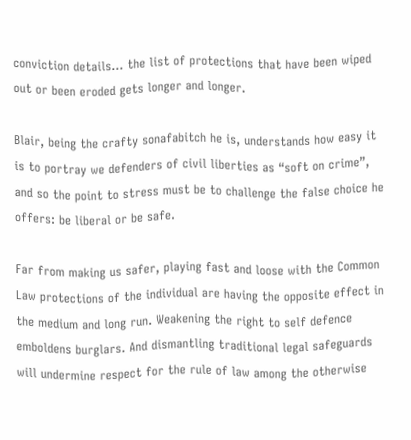conviction details… the list of protections that have been wiped out or been eroded gets longer and longer.

Blair, being the crafty sonafabitch he is, understands how easy it is to portray we defenders of civil liberties as “soft on crime”, and so the point to stress must be to challenge the false choice he offers: be liberal or be safe.

Far from making us safer, playing fast and loose with the Common Law protections of the individual are having the opposite effect in the medium and long run. Weakening the right to self defence emboldens burglars. And dismantling traditional legal safeguards will undermine respect for the rule of law among the otherwise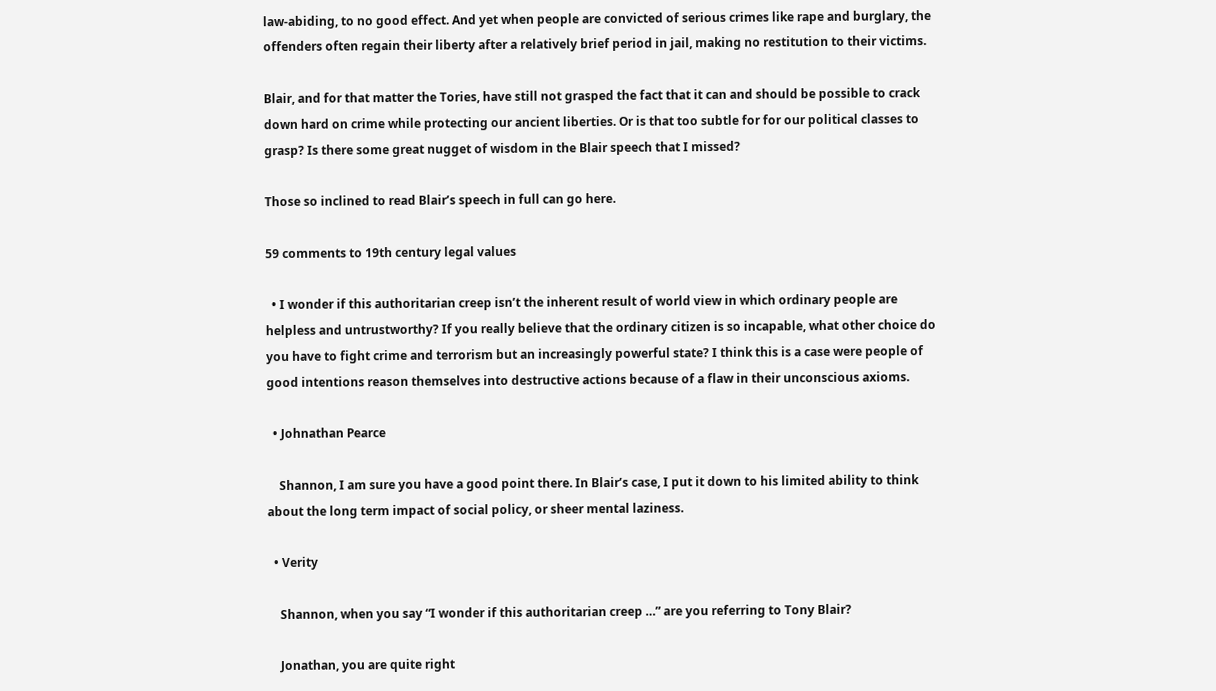law-abiding, to no good effect. And yet when people are convicted of serious crimes like rape and burglary, the offenders often regain their liberty after a relatively brief period in jail, making no restitution to their victims.

Blair, and for that matter the Tories, have still not grasped the fact that it can and should be possible to crack down hard on crime while protecting our ancient liberties. Or is that too subtle for for our political classes to grasp? Is there some great nugget of wisdom in the Blair speech that I missed?

Those so inclined to read Blair’s speech in full can go here.

59 comments to 19th century legal values

  • I wonder if this authoritarian creep isn’t the inherent result of world view in which ordinary people are helpless and untrustworthy? If you really believe that the ordinary citizen is so incapable, what other choice do you have to fight crime and terrorism but an increasingly powerful state? I think this is a case were people of good intentions reason themselves into destructive actions because of a flaw in their unconscious axioms.

  • Johnathan Pearce

    Shannon, I am sure you have a good point there. In Blair’s case, I put it down to his limited ability to think about the long term impact of social policy, or sheer mental laziness.

  • Verity

    Shannon, when you say “I wonder if this authoritarian creep …” are you referring to Tony Blair?

    Jonathan, you are quite right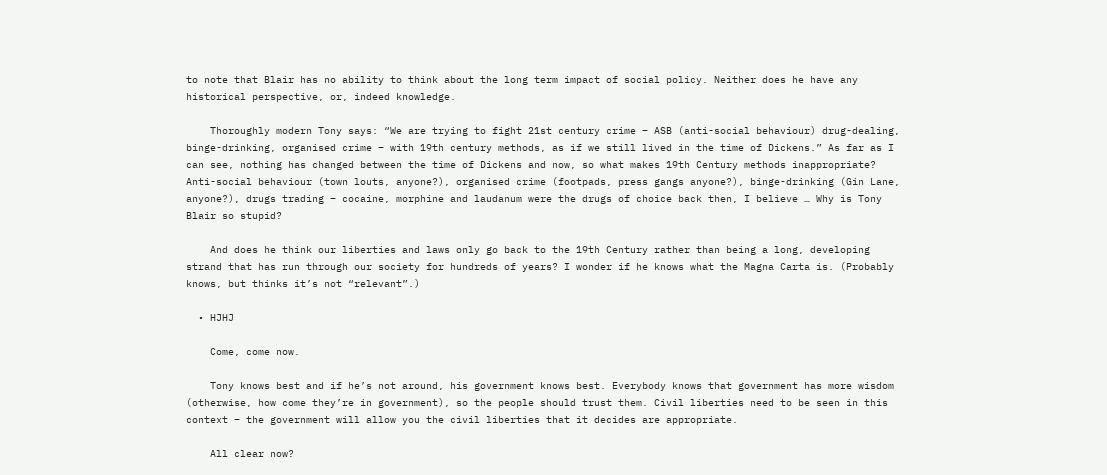to note that Blair has no ability to think about the long term impact of social policy. Neither does he have any historical perspective, or, indeed knowledge.

    Thoroughly modern Tony says: “We are trying to fight 21st century crime – ASB (anti-social behaviour) drug-dealing, binge-drinking, organised crime – with 19th century methods, as if we still lived in the time of Dickens.” As far as I can see, nothing has changed between the time of Dickens and now, so what makes 19th Century methods inappropriate? Anti-social behaviour (town louts, anyone?), organised crime (footpads, press gangs anyone?), binge-drinking (Gin Lane, anyone?), drugs trading – cocaine, morphine and laudanum were the drugs of choice back then, I believe … Why is Tony Blair so stupid?

    And does he think our liberties and laws only go back to the 19th Century rather than being a long, developing strand that has run through our society for hundreds of years? I wonder if he knows what the Magna Carta is. (Probably knows, but thinks it’s not “relevant”.)

  • HJHJ

    Come, come now.

    Tony knows best and if he’s not around, his government knows best. Everybody knows that government has more wisdom (otherwise, how come they’re in government), so the people should trust them. Civil liberties need to be seen in this context – the government will allow you the civil liberties that it decides are appropriate.

    All clear now?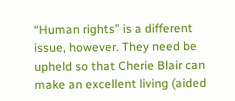“Human rights” is a different issue, however. They need be upheld so that Cherie Blair can make an excellent living (aided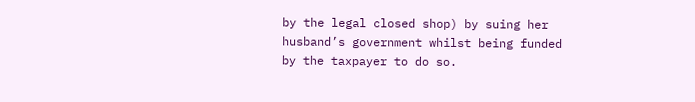by the legal closed shop) by suing her husband’s government whilst being funded by the taxpayer to do so.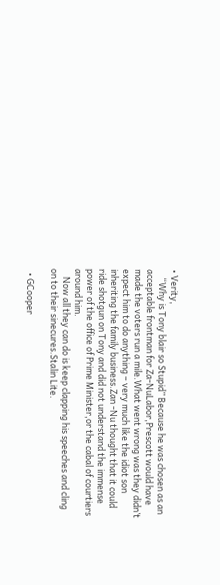• Verity,
    “Why is Tony blair so Stupid” Because he was chosen as an acceptable frontman for Za-NuLabor,Prescott would have made the voters run a mile.What went wrong was they didn’t expect him to do anything – very much like the idiot son inheriting the family business.Zan -Nu thought that it could ride shotgun on Tony and did not understand the immense power of the office of Prime Minister,or the cabal of courtiers around him.
    Now all they can do is keep clapping his speeches and cling on to their sinecures.Stalin Lite.

  • GCooper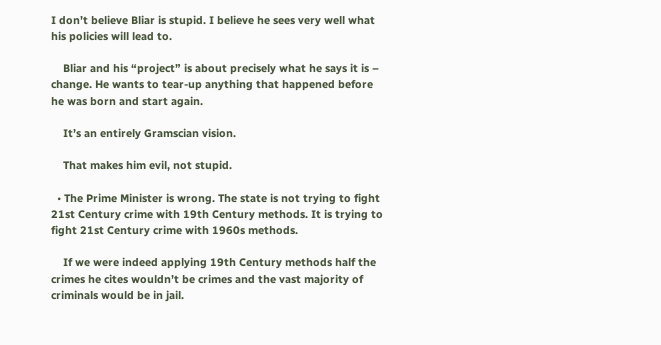I don’t believe Bliar is stupid. I believe he sees very well what his policies will lead to.

    Bliar and his “project” is about precisely what he says it is – change. He wants to tear-up anything that happened before he was born and start again.

    It’s an entirely Gramscian vision.

    That makes him evil, not stupid.

  • The Prime Minister is wrong. The state is not trying to fight 21st Century crime with 19th Century methods. It is trying to fight 21st Century crime with 1960s methods.

    If we were indeed applying 19th Century methods half the crimes he cites wouldn’t be crimes and the vast majority of criminals would be in jail.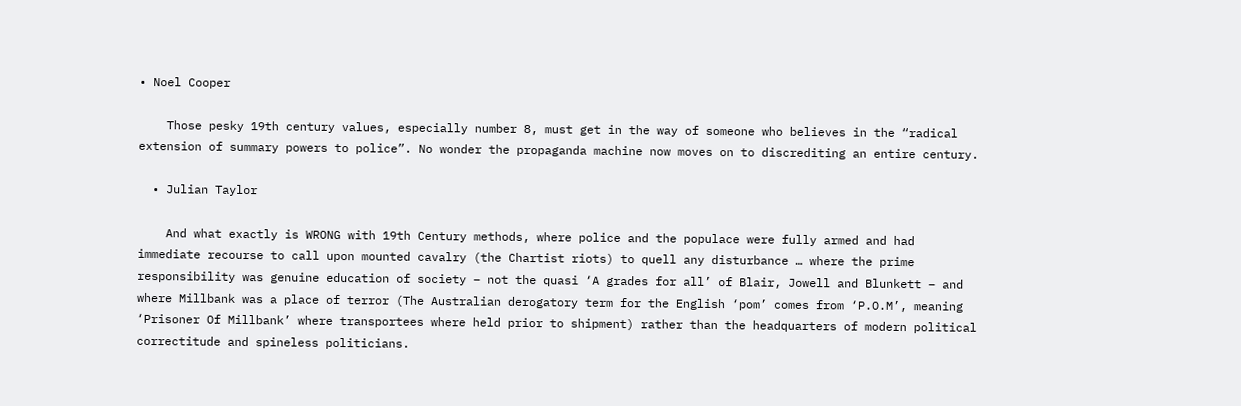• Noel Cooper

    Those pesky 19th century values, especially number 8, must get in the way of someone who believes in the “radical extension of summary powers to police”. No wonder the propaganda machine now moves on to discrediting an entire century.

  • Julian Taylor

    And what exactly is WRONG with 19th Century methods, where police and the populace were fully armed and had immediate recourse to call upon mounted cavalry (the Chartist riots) to quell any disturbance … where the prime responsibility was genuine education of society – not the quasi ‘A grades for all’ of Blair, Jowell and Blunkett – and where Millbank was a place of terror (The Australian derogatory term for the English ‘pom’ comes from ‘P.O.M’, meaning ‘Prisoner Of Millbank’ where transportees where held prior to shipment) rather than the headquarters of modern political correctitude and spineless politicians.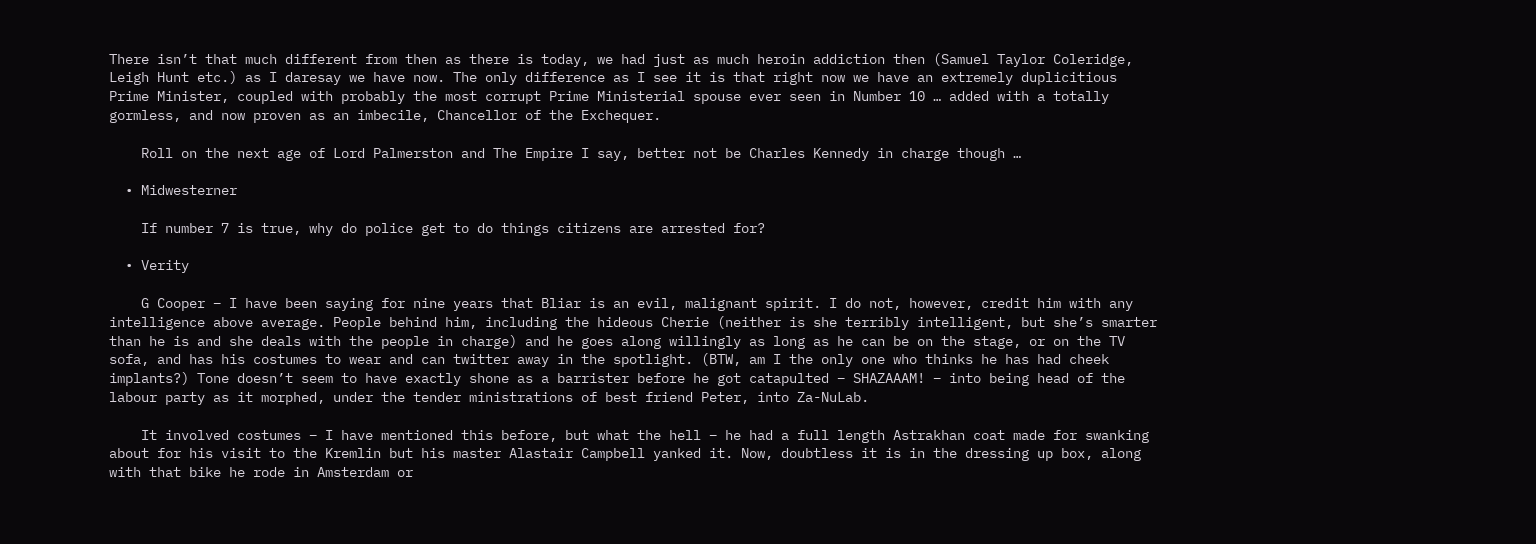There isn’t that much different from then as there is today, we had just as much heroin addiction then (Samuel Taylor Coleridge, Leigh Hunt etc.) as I daresay we have now. The only difference as I see it is that right now we have an extremely duplicitious Prime Minister, coupled with probably the most corrupt Prime Ministerial spouse ever seen in Number 10 … added with a totally gormless, and now proven as an imbecile, Chancellor of the Exchequer.

    Roll on the next age of Lord Palmerston and The Empire I say, better not be Charles Kennedy in charge though …

  • Midwesterner

    If number 7 is true, why do police get to do things citizens are arrested for?

  • Verity

    G Cooper – I have been saying for nine years that Bliar is an evil, malignant spirit. I do not, however, credit him with any intelligence above average. People behind him, including the hideous Cherie (neither is she terribly intelligent, but she’s smarter than he is and she deals with the people in charge) and he goes along willingly as long as he can be on the stage, or on the TV sofa, and has his costumes to wear and can twitter away in the spotlight. (BTW, am I the only one who thinks he has had cheek implants?) Tone doesn’t seem to have exactly shone as a barrister before he got catapulted – SHAZAAAM! – into being head of the labour party as it morphed, under the tender ministrations of best friend Peter, into Za-NuLab.

    It involved costumes – I have mentioned this before, but what the hell – he had a full length Astrakhan coat made for swanking about for his visit to the Kremlin but his master Alastair Campbell yanked it. Now, doubtless it is in the dressing up box, along with that bike he rode in Amsterdam or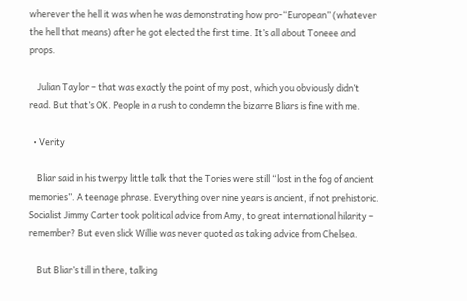wherever the hell it was when he was demonstrating how pro-“European” (whatever the hell that means) after he got elected the first time. It’s all about Toneee and props.

    Julian Taylor – that was exactly the point of my post, which you obviously didn’t read. But that’s OK. People in a rush to condemn the bizarre Bliars is fine with me.

  • Verity

    Bliar said in his twerpy little talk that the Tories were still “lost in the fog of ancient memories”. A teenage phrase. Everything over nine years is ancient, if not prehistoric. Socialist Jimmy Carter took political advice from Amy, to great international hilarity – remember? But even slick Willie was never quoted as taking advice from Chelsea.

    But Bliar’s till in there, talking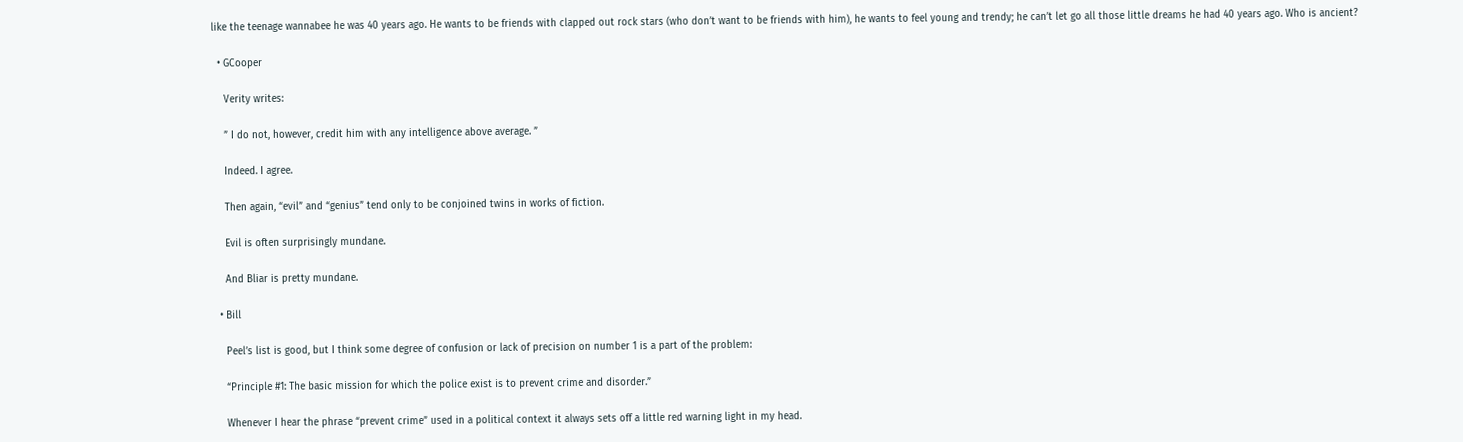like the teenage wannabee he was 40 years ago. He wants to be friends with clapped out rock stars (who don’t want to be friends with him), he wants to feel young and trendy; he can’t let go all those little dreams he had 40 years ago. Who is ancient?

  • GCooper

    Verity writes:

    ” I do not, however, credit him with any intelligence above average. ”

    Indeed. I agree.

    Then again, “evil” and “genius” tend only to be conjoined twins in works of fiction.

    Evil is often surprisingly mundane.

    And Bliar is pretty mundane.

  • Bill

    Peel’s list is good, but I think some degree of confusion or lack of precision on number 1 is a part of the problem:

    “Principle #1: The basic mission for which the police exist is to prevent crime and disorder.”

    Whenever I hear the phrase “prevent crime” used in a political context it always sets off a little red warning light in my head.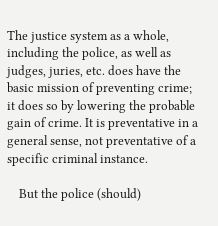The justice system as a whole, including the police, as well as judges, juries, etc. does have the basic mission of preventing crime; it does so by lowering the probable gain of crime. It is preventative in a general sense, not preventative of a specific criminal instance.

    But the police (should)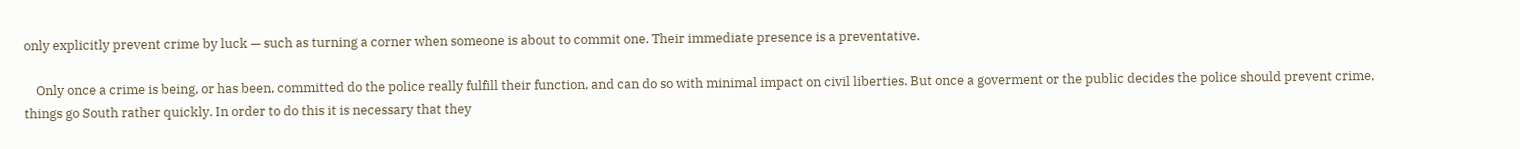only explicitly prevent crime by luck — such as turning a corner when someone is about to commit one. Their immediate presence is a preventative.

    Only once a crime is being, or has been, committed do the police really fulfill their function, and can do so with minimal impact on civil liberties. But once a goverment or the public decides the police should prevent crime, things go South rather quickly. In order to do this it is necessary that they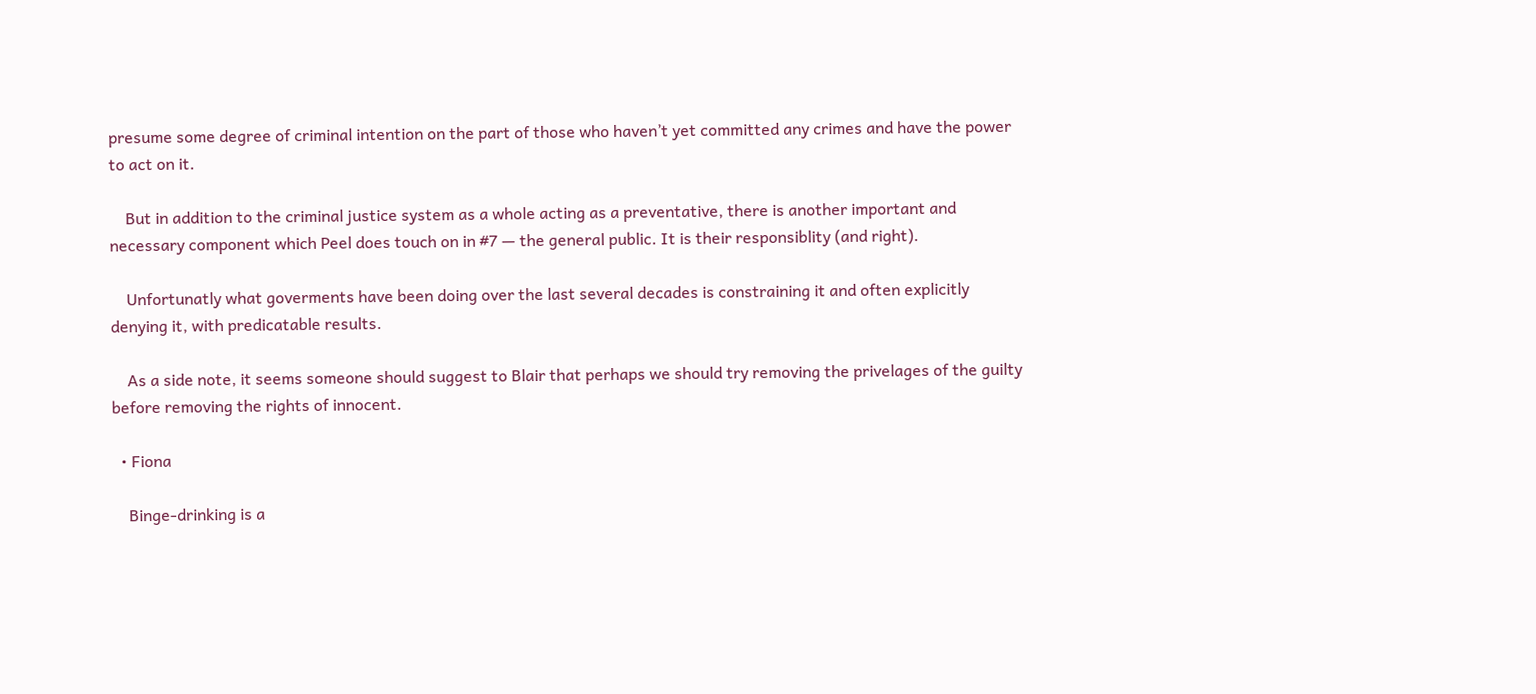presume some degree of criminal intention on the part of those who haven’t yet committed any crimes and have the power to act on it.

    But in addition to the criminal justice system as a whole acting as a preventative, there is another important and necessary component which Peel does touch on in #7 — the general public. It is their responsiblity (and right).

    Unfortunatly what goverments have been doing over the last several decades is constraining it and often explicitly denying it, with predicatable results.

    As a side note, it seems someone should suggest to Blair that perhaps we should try removing the privelages of the guilty before removing the rights of innocent.

  • Fiona

    Binge-drinking is a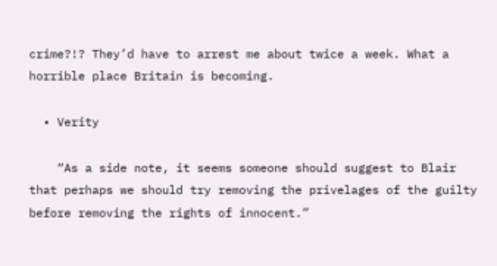crime?!? They’d have to arrest me about twice a week. What a horrible place Britain is becoming.

  • Verity

    “As a side note, it seems someone should suggest to Blair that perhaps we should try removing the privelages of the guilty before removing the rights of innocent.”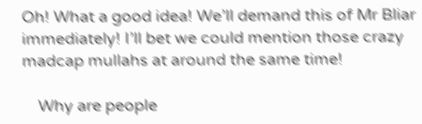Oh! What a good idea! We’ll demand this of Mr Bliar immediately! I’ll bet we could mention those crazy madcap mullahs at around the same time!

    Why are people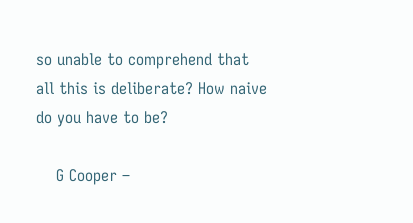so unable to comprehend that all this is deliberate? How naive do you have to be?

    G Cooper –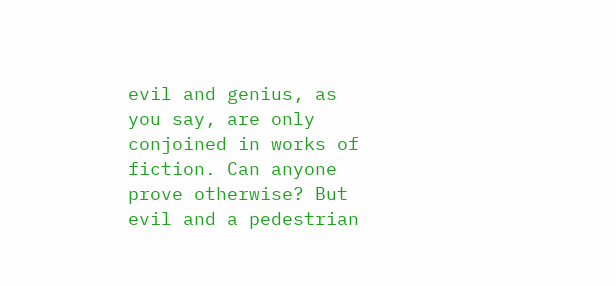evil and genius, as you say, are only conjoined in works of fiction. Can anyone prove otherwise? But evil and a pedestrian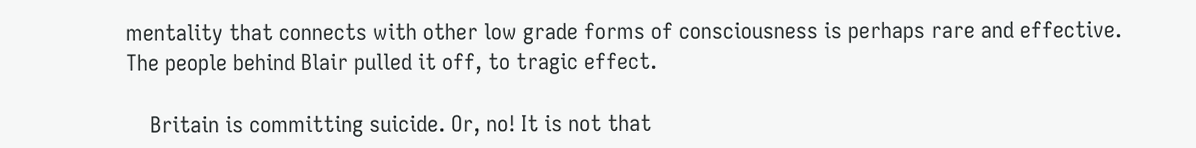mentality that connects with other low grade forms of consciousness is perhaps rare and effective. The people behind Blair pulled it off, to tragic effect.

    Britain is committing suicide. Or, no! It is not that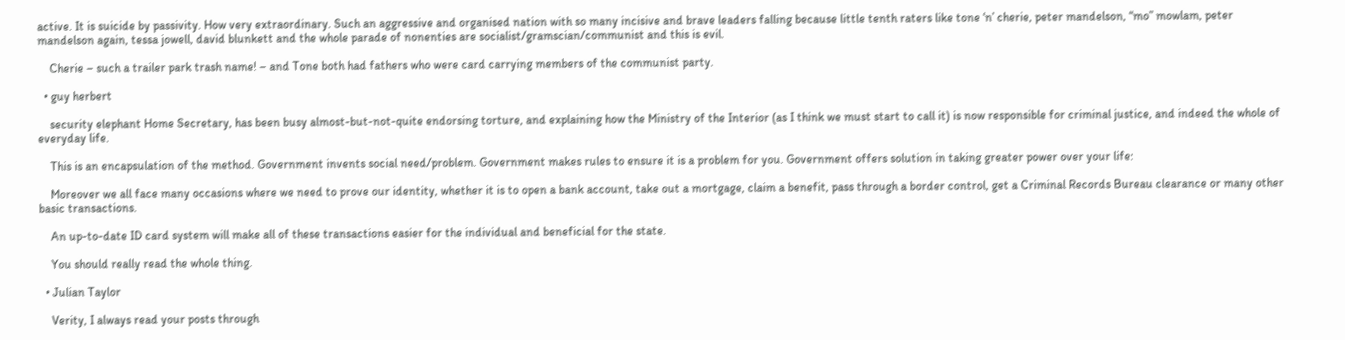active. It is suicide by passivity. How very extraordinary. Such an aggressive and organised nation with so many incisive and brave leaders falling because little tenth raters like tone ‘n’ cherie, peter mandelson, “mo” mowlam, peter mandelson again, tessa jowell, david blunkett and the whole parade of nonenties are socialist/gramscian/communist and this is evil.

    Cherie – such a trailer park trash name! – and Tone both had fathers who were card carrying members of the communist party.

  • guy herbert

    security elephant Home Secretary, has been busy almost-but-not-quite endorsing torture, and explaining how the Ministry of the Interior (as I think we must start to call it) is now responsible for criminal justice, and indeed the whole of everyday life.

    This is an encapsulation of the method. Government invents social need/problem. Government makes rules to ensure it is a problem for you. Government offers solution in taking greater power over your life:

    Moreover we all face many occasions where we need to prove our identity, whether it is to open a bank account, take out a mortgage, claim a benefit, pass through a border control, get a Criminal Records Bureau clearance or many other basic transactions.

    An up-to-date ID card system will make all of these transactions easier for the individual and beneficial for the state.

    You should really read the whole thing.

  • Julian Taylor

    Verity, I always read your posts through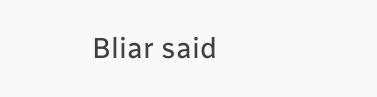Bliar said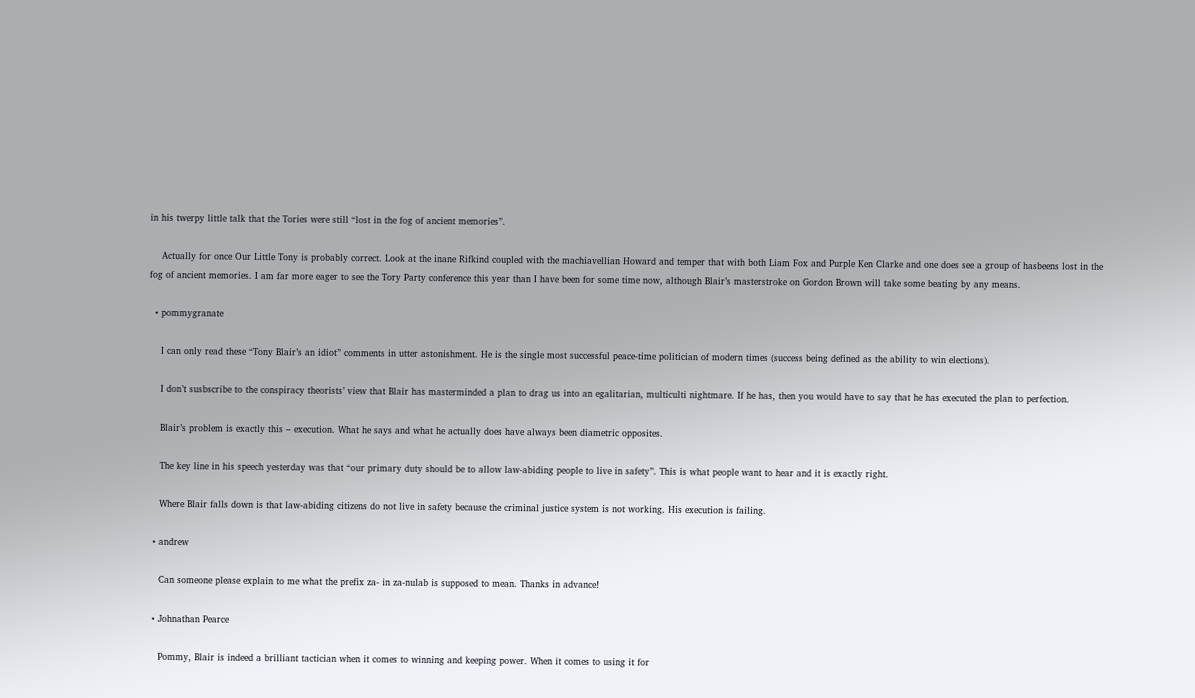in his twerpy little talk that the Tories were still “lost in the fog of ancient memories”.

    Actually for once Our Little Tony is probably correct. Look at the inane Rifkind coupled with the machiavellian Howard and temper that with both Liam Fox and Purple Ken Clarke and one does see a group of hasbeens lost in the fog of ancient memories. I am far more eager to see the Tory Party conference this year than I have been for some time now, although Blair’s masterstroke on Gordon Brown will take some beating by any means.

  • pommygranate

    I can only read these “Tony Blair’s an idiot” comments in utter astonishment. He is the single most successful peace-time politician of modern times (success being defined as the ability to win elections).

    I don’t susbscribe to the conspiracy theorists’ view that Blair has masterminded a plan to drag us into an egalitarian, multiculti nightmare. If he has, then you would have to say that he has executed the plan to perfection.

    Blair’s problem is exactly this – execution. What he says and what he actually does have always been diametric opposites.

    The key line in his speech yesterday was that “our primary duty should be to allow law-abiding people to live in safety”. This is what people want to hear and it is exactly right.

    Where Blair falls down is that law-abiding citizens do not live in safety because the criminal justice system is not working. His execution is failing.

  • andrew

    Can someone please explain to me what the prefix za- in za-nulab is supposed to mean. Thanks in advance!

  • Johnathan Pearce

    Pommy, Blair is indeed a brilliant tactician when it comes to winning and keeping power. When it comes to using it for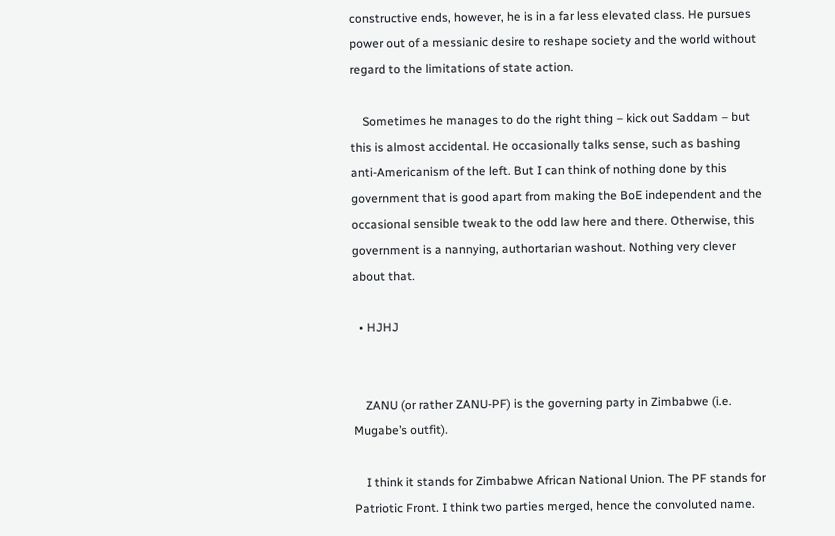constructive ends, however, he is in a far less elevated class. He pursues power out of a messianic desire to reshape society and the world without regard to the limitations of state action.

    Sometimes he manages to do the right thing – kick out Saddam – but this is almost accidental. He occasionally talks sense, such as bashing anti-Americanism of the left. But I can think of nothing done by this government that is good apart from making the BoE independent and the occasional sensible tweak to the odd law here and there. Otherwise, this government is a nannying, authortarian washout. Nothing very clever about that.

  • HJHJ


    ZANU (or rather ZANU-PF) is the governing party in Zimbabwe (i.e. Mugabe’s outfit).

    I think it stands for Zimbabwe African National Union. The PF stands for Patriotic Front. I think two parties merged, hence the convoluted name.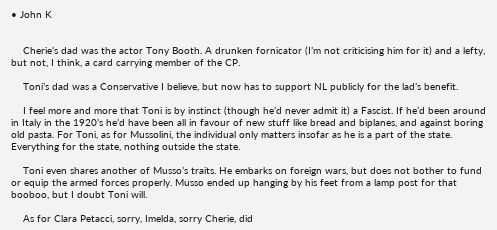• John K


    Cherie’s dad was the actor Tony Booth. A drunken fornicator (I’m not criticising him for it) and a lefty, but not, I think, a card carrying member of the CP.

    Toni’s dad was a Conservative I believe, but now has to support NL publicly for the lad’s benefit.

    I feel more and more that Toni is by instinct (though he’d never admit it) a Fascist. If he’d been around in Italy in the 1920’s he’d have been all in favour of new stuff like bread and biplanes, and against boring old pasta. For Toni, as for Mussolini, the individual only matters insofar as he is a part of the state. Everything for the state, nothing outside the state.

    Toni even shares another of Musso’s traits. He embarks on foreign wars, but does not bother to fund or equip the armed forces properly. Musso ended up hanging by his feet from a lamp post for that booboo, but I doubt Toni will.

    As for Clara Petacci, sorry, Imelda, sorry Cherie, did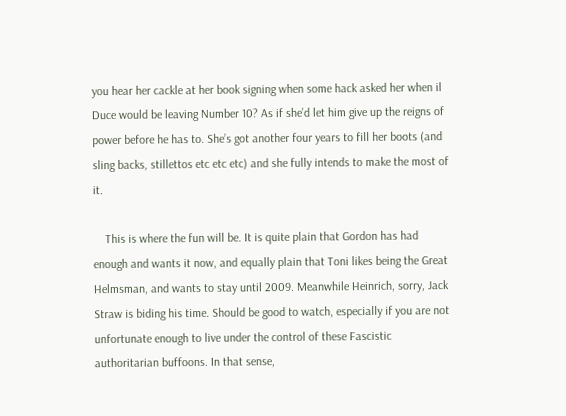you hear her cackle at her book signing when some hack asked her when il Duce would be leaving Number 10? As if she’d let him give up the reigns of power before he has to. She’s got another four years to fill her boots (and sling backs, stillettos etc etc etc) and she fully intends to make the most of it.

    This is where the fun will be. It is quite plain that Gordon has had enough and wants it now, and equally plain that Toni likes being the Great Helmsman, and wants to stay until 2009. Meanwhile Heinrich, sorry, Jack Straw is biding his time. Should be good to watch, especially if you are not unfortunate enough to live under the control of these Fascistic authoritarian buffoons. In that sense,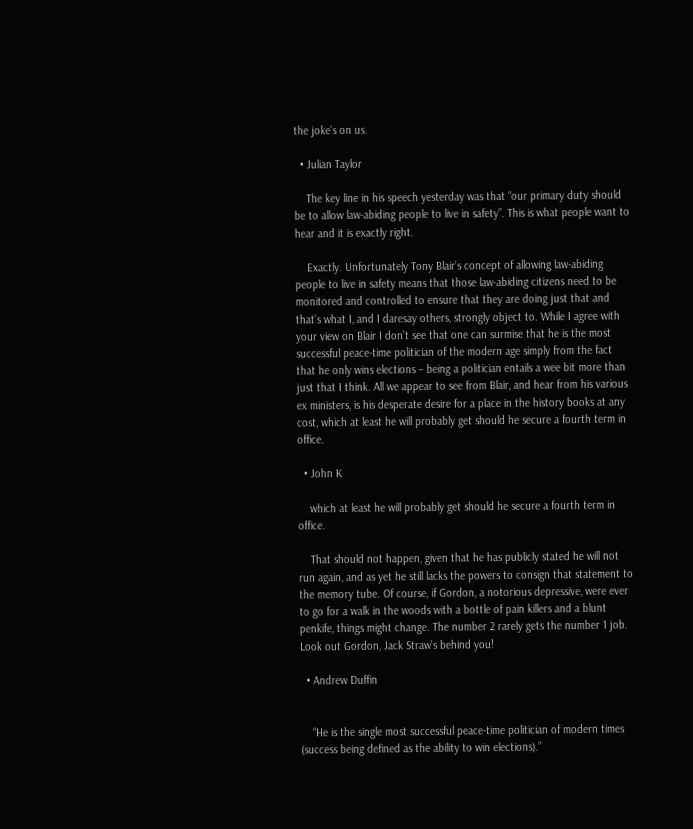the joke’s on us.

  • Julian Taylor

    The key line in his speech yesterday was that “our primary duty should be to allow law-abiding people to live in safety”. This is what people want to hear and it is exactly right.

    Exactly. Unfortunately Tony Blair’s concept of allowing law-abiding people to live in safety means that those law-abiding citizens need to be monitored and controlled to ensure that they are doing just that and that’s what I, and I daresay others, strongly object to. While I agree with your view on Blair I don’t see that one can surmise that he is the most successful peace-time politician of the modern age simply from the fact that he only wins elections – being a politician entails a wee bit more than just that I think. All we appear to see from Blair, and hear from his various ex ministers, is his desperate desire for a place in the history books at any cost, which at least he will probably get should he secure a fourth term in office.

  • John K

    which at least he will probably get should he secure a fourth term in office.

    That should not happen, given that he has publicly stated he will not run again, and as yet he still lacks the powers to consign that statement to the memory tube. Of course, if Gordon, a notorious depressive, were ever to go for a walk in the woods with a bottle of pain killers and a blunt penkife, things might change. The number 2 rarely gets the number 1 job. Look out Gordon, Jack Straw’s behind you!

  • Andrew Duffin


    “He is the single most successful peace-time politician of modern times (success being defined as the ability to win elections).”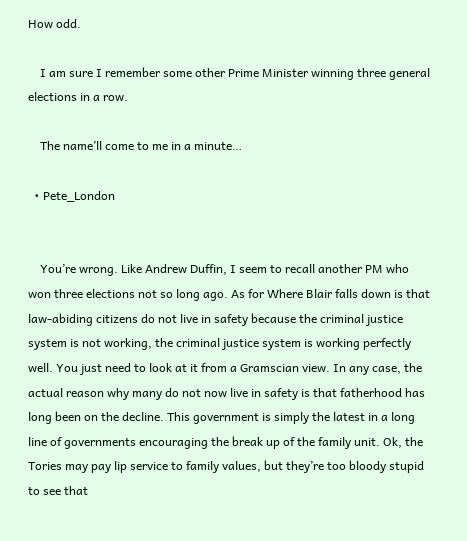How odd.

    I am sure I remember some other Prime Minister winning three general elections in a row.

    The name’ll come to me in a minute…

  • Pete_London


    You’re wrong. Like Andrew Duffin, I seem to recall another PM who won three elections not so long ago. As for Where Blair falls down is that law-abiding citizens do not live in safety because the criminal justice system is not working, the criminal justice system is working perfectly well. You just need to look at it from a Gramscian view. In any case, the actual reason why many do not now live in safety is that fatherhood has long been on the decline. This government is simply the latest in a long line of governments encouraging the break up of the family unit. Ok, the Tories may pay lip service to family values, but they’re too bloody stupid to see that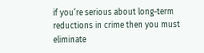if you’re serious about long-term reductions in crime then you must eliminate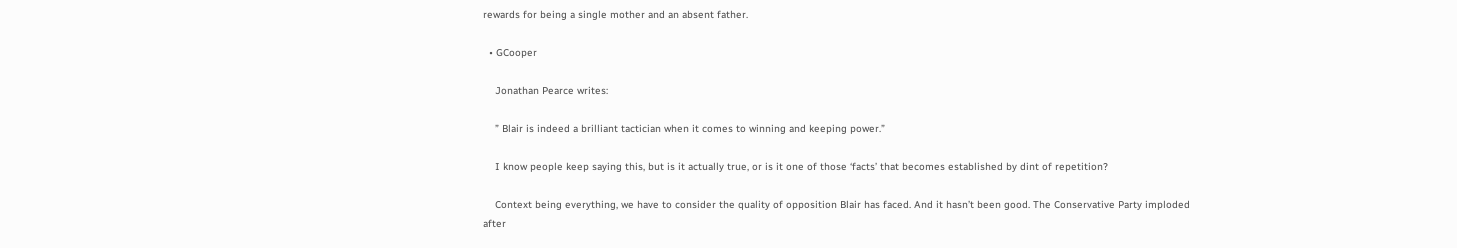rewards for being a single mother and an absent father.

  • GCooper

    Jonathan Pearce writes:

    ” Blair is indeed a brilliant tactician when it comes to winning and keeping power.”

    I know people keep saying this, but is it actually true, or is it one of those ‘facts’ that becomes established by dint of repetition?

    Context being everything, we have to consider the quality of opposition Blair has faced. And it hasn’t been good. The Conservative Party imploded after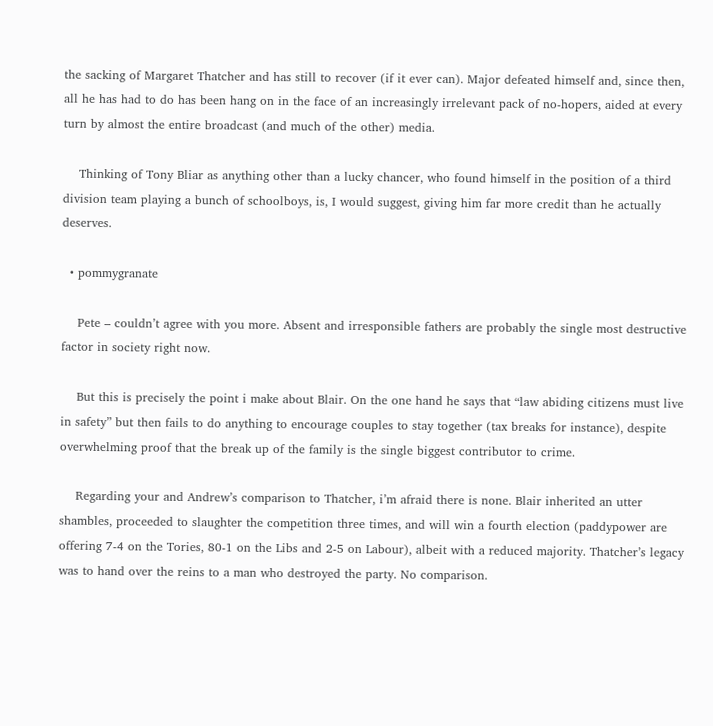the sacking of Margaret Thatcher and has still to recover (if it ever can). Major defeated himself and, since then, all he has had to do has been hang on in the face of an increasingly irrelevant pack of no-hopers, aided at every turn by almost the entire broadcast (and much of the other) media.

    Thinking of Tony Bliar as anything other than a lucky chancer, who found himself in the position of a third division team playing a bunch of schoolboys, is, I would suggest, giving him far more credit than he actually deserves.

  • pommygranate

    Pete – couldn’t agree with you more. Absent and irresponsible fathers are probably the single most destructive factor in society right now.

    But this is precisely the point i make about Blair. On the one hand he says that “law abiding citizens must live in safety” but then fails to do anything to encourage couples to stay together (tax breaks for instance), despite overwhelming proof that the break up of the family is the single biggest contributor to crime.

    Regarding your and Andrew’s comparison to Thatcher, i’m afraid there is none. Blair inherited an utter shambles, proceeded to slaughter the competition three times, and will win a fourth election (paddypower are offering 7-4 on the Tories, 80-1 on the Libs and 2-5 on Labour), albeit with a reduced majority. Thatcher’s legacy was to hand over the reins to a man who destroyed the party. No comparison.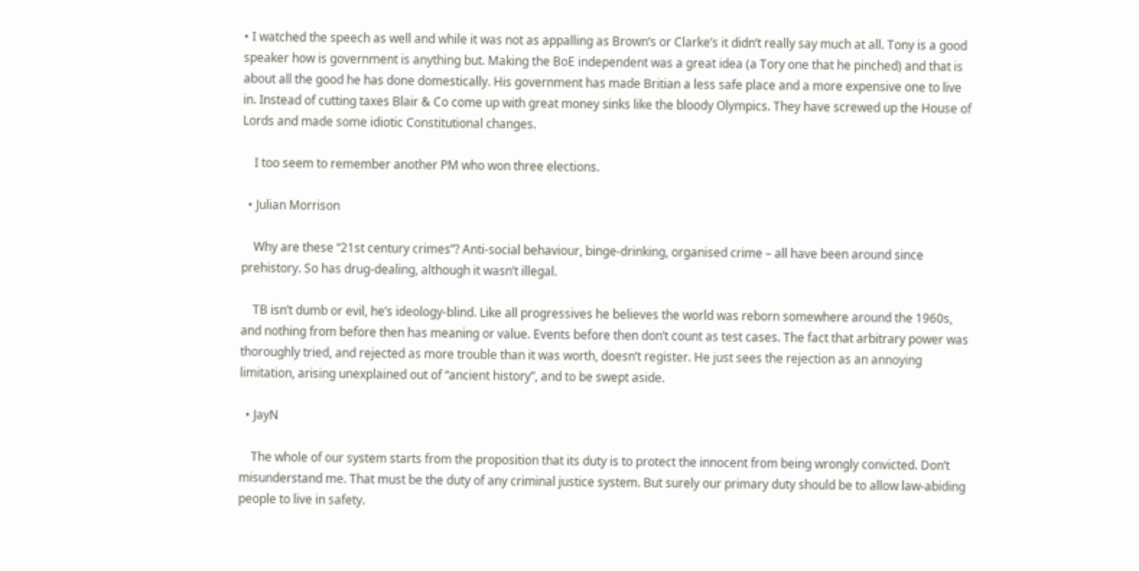• I watched the speech as well and while it was not as appalling as Brown’s or Clarke’s it didn’t really say much at all. Tony is a good speaker how is government is anything but. Making the BoE independent was a great idea (a Tory one that he pinched) and that is about all the good he has done domestically. His government has made Britian a less safe place and a more expensive one to live in. Instead of cutting taxes Blair & Co come up with great money sinks like the bloody Olympics. They have screwed up the House of Lords and made some idiotic Constitutional changes.

    I too seem to remember another PM who won three elections.

  • Julian Morrison

    Why are these “21st century crimes”? Anti-social behaviour, binge-drinking, organised crime – all have been around since prehistory. So has drug-dealing, although it wasn’t illegal.

    TB isn’t dumb or evil, he’s ideology-blind. Like all progressives he believes the world was reborn somewhere around the 1960s, and nothing from before then has meaning or value. Events before then don’t count as test cases. The fact that arbitrary power was thoroughly tried, and rejected as more trouble than it was worth, doesn’t register. He just sees the rejection as an annoying limitation, arising unexplained out of “ancient history”, and to be swept aside.

  • JayN

    The whole of our system starts from the proposition that its duty is to protect the innocent from being wrongly convicted. Don’t misunderstand me. That must be the duty of any criminal justice system. But surely our primary duty should be to allow law-abiding people to live in safety.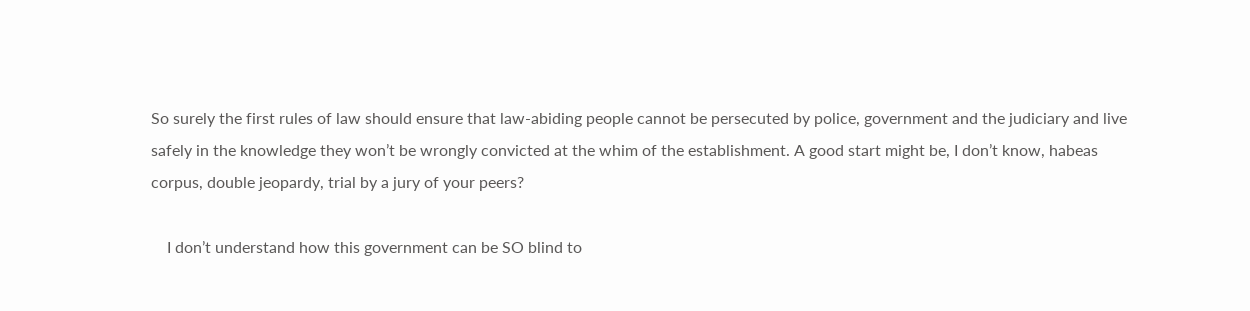So surely the first rules of law should ensure that law-abiding people cannot be persecuted by police, government and the judiciary and live safely in the knowledge they won’t be wrongly convicted at the whim of the establishment. A good start might be, I don’t know, habeas corpus, double jeopardy, trial by a jury of your peers?

    I don’t understand how this government can be SO blind to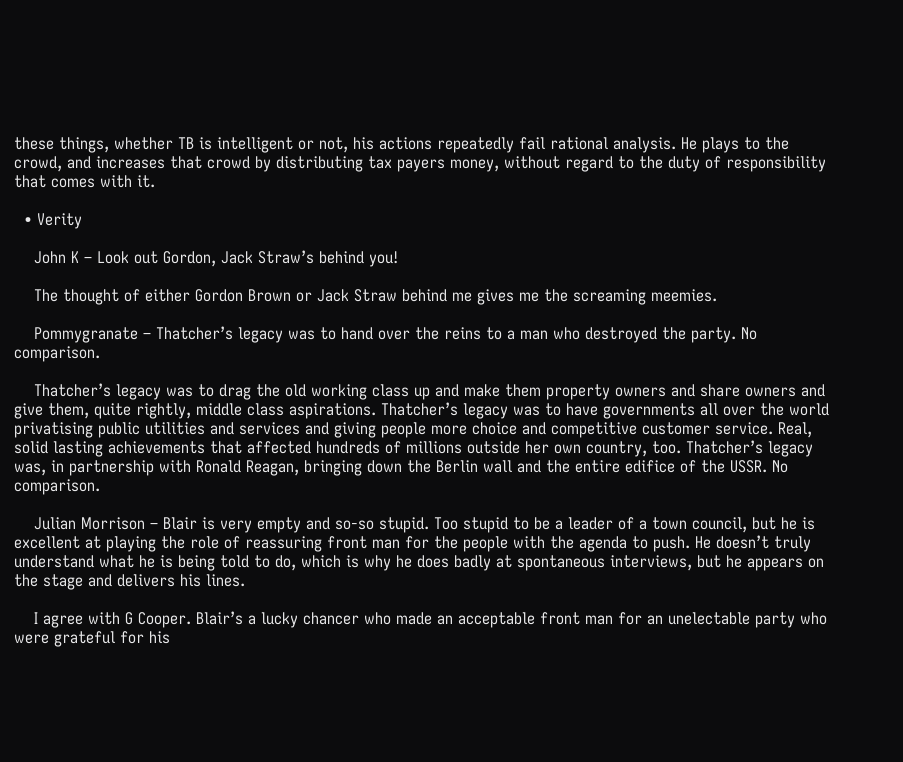these things, whether TB is intelligent or not, his actions repeatedly fail rational analysis. He plays to the crowd, and increases that crowd by distributing tax payers money, without regard to the duty of responsibility that comes with it.

  • Verity

    John K – Look out Gordon, Jack Straw’s behind you!

    The thought of either Gordon Brown or Jack Straw behind me gives me the screaming meemies.

    Pommygranate – Thatcher’s legacy was to hand over the reins to a man who destroyed the party. No comparison.

    Thatcher’s legacy was to drag the old working class up and make them property owners and share owners and give them, quite rightly, middle class aspirations. Thatcher’s legacy was to have governments all over the world privatising public utilities and services and giving people more choice and competitive customer service. Real, solid lasting achievements that affected hundreds of millions outside her own country, too. Thatcher’s legacy was, in partnership with Ronald Reagan, bringing down the Berlin wall and the entire edifice of the USSR. No comparison.

    Julian Morrison – Blair is very empty and so-so stupid. Too stupid to be a leader of a town council, but he is excellent at playing the role of reassuring front man for the people with the agenda to push. He doesn’t truly understand what he is being told to do, which is why he does badly at spontaneous interviews, but he appears on the stage and delivers his lines.

    I agree with G Cooper. Blair’s a lucky chancer who made an acceptable front man for an unelectable party who were grateful for his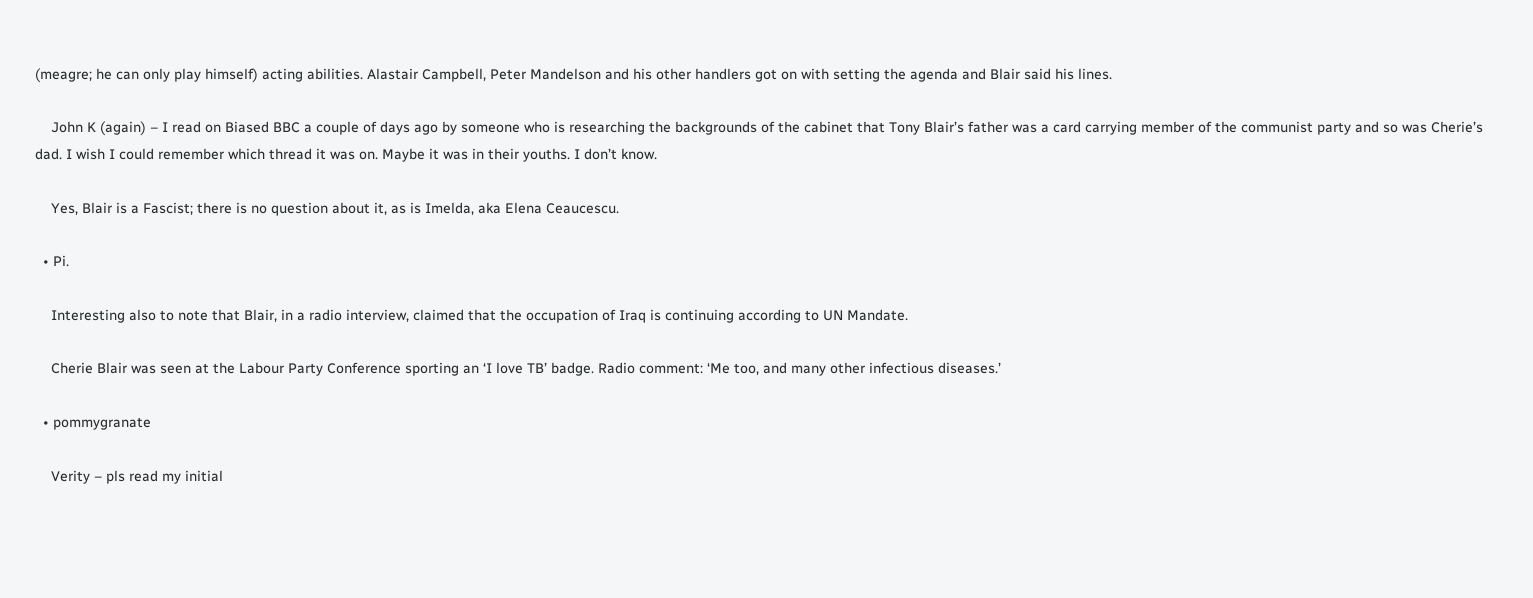(meagre; he can only play himself) acting abilities. Alastair Campbell, Peter Mandelson and his other handlers got on with setting the agenda and Blair said his lines.

    John K (again) – I read on Biased BBC a couple of days ago by someone who is researching the backgrounds of the cabinet that Tony Blair’s father was a card carrying member of the communist party and so was Cherie’s dad. I wish I could remember which thread it was on. Maybe it was in their youths. I don’t know.

    Yes, Blair is a Fascist; there is no question about it, as is Imelda, aka Elena Ceaucescu.

  • Pi.

    Interesting also to note that Blair, in a radio interview, claimed that the occupation of Iraq is continuing according to UN Mandate.

    Cherie Blair was seen at the Labour Party Conference sporting an ‘I love TB’ badge. Radio comment: ‘Me too, and many other infectious diseases.’

  • pommygranate

    Verity – pls read my initial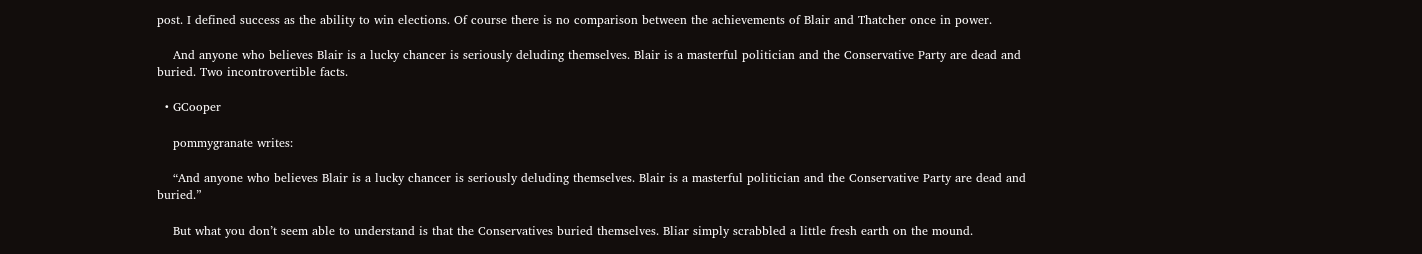post. I defined success as the ability to win elections. Of course there is no comparison between the achievements of Blair and Thatcher once in power.

    And anyone who believes Blair is a lucky chancer is seriously deluding themselves. Blair is a masterful politician and the Conservative Party are dead and buried. Two incontrovertible facts.

  • GCooper

    pommygranate writes:

    “And anyone who believes Blair is a lucky chancer is seriously deluding themselves. Blair is a masterful politician and the Conservative Party are dead and buried.”

    But what you don’t seem able to understand is that the Conservatives buried themselves. Bliar simply scrabbled a little fresh earth on the mound.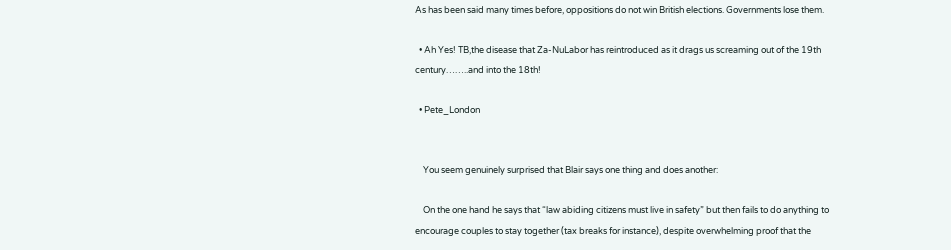As has been said many times before, oppositions do not win British elections. Governments lose them.

  • Ah Yes! TB,the disease that Za-NuLabor has reintroduced as it drags us screaming out of the 19th century……..and into the 18th!

  • Pete_London


    You seem genuinely surprised that Blair says one thing and does another:

    On the one hand he says that “law abiding citizens must live in safety” but then fails to do anything to encourage couples to stay together (tax breaks for instance), despite overwhelming proof that the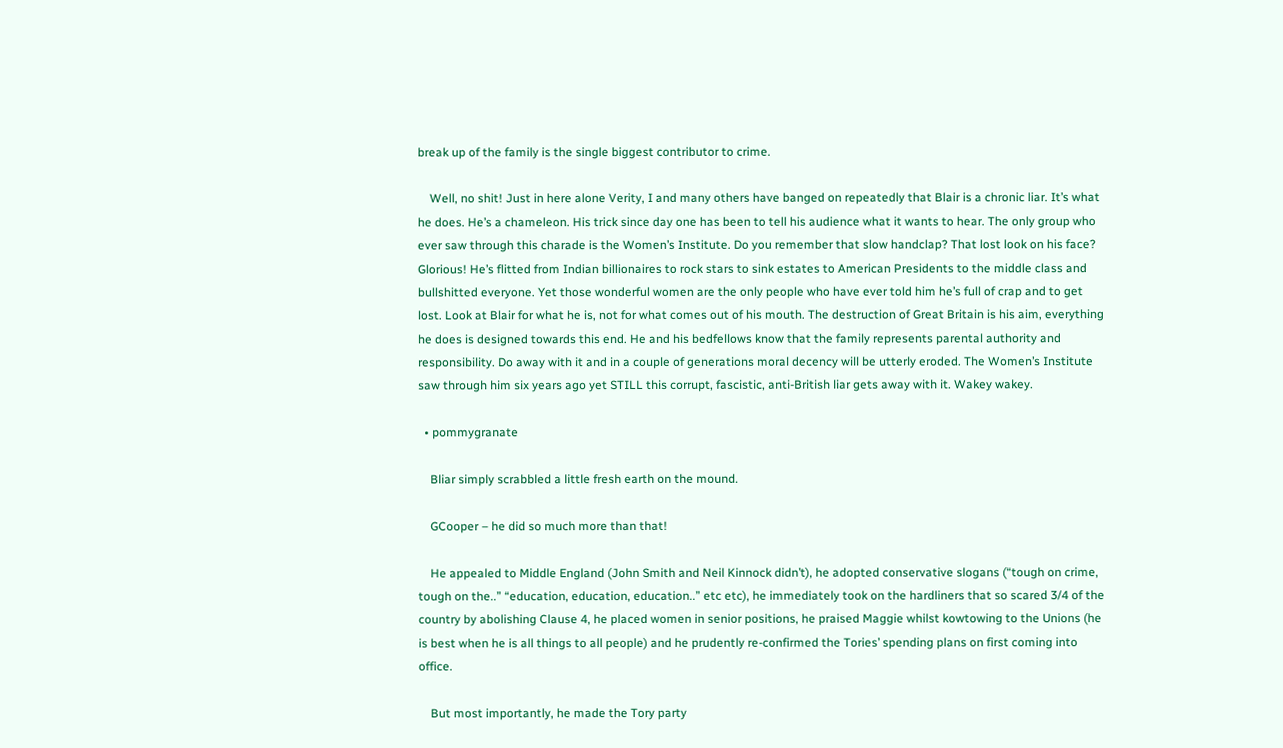break up of the family is the single biggest contributor to crime.

    Well, no shit! Just in here alone Verity, I and many others have banged on repeatedly that Blair is a chronic liar. It’s what he does. He’s a chameleon. His trick since day one has been to tell his audience what it wants to hear. The only group who ever saw through this charade is the Women’s Institute. Do you remember that slow handclap? That lost look on his face? Glorious! He’s flitted from Indian billionaires to rock stars to sink estates to American Presidents to the middle class and bullshitted everyone. Yet those wonderful women are the only people who have ever told him he’s full of crap and to get lost. Look at Blair for what he is, not for what comes out of his mouth. The destruction of Great Britain is his aim, everything he does is designed towards this end. He and his bedfellows know that the family represents parental authority and responsibility. Do away with it and in a couple of generations moral decency will be utterly eroded. The Women’s Institute saw through him six years ago yet STILL this corrupt, fascistic, anti-British liar gets away with it. Wakey wakey.

  • pommygranate

    Bliar simply scrabbled a little fresh earth on the mound.

    GCooper – he did so much more than that!

    He appealed to Middle England (John Smith and Neil Kinnock didn’t), he adopted conservative slogans (“tough on crime, tough on the..” “education, education, education..” etc etc), he immediately took on the hardliners that so scared 3/4 of the country by abolishing Clause 4, he placed women in senior positions, he praised Maggie whilst kowtowing to the Unions (he is best when he is all things to all people) and he prudently re-confirmed the Tories’ spending plans on first coming into office.

    But most importantly, he made the Tory party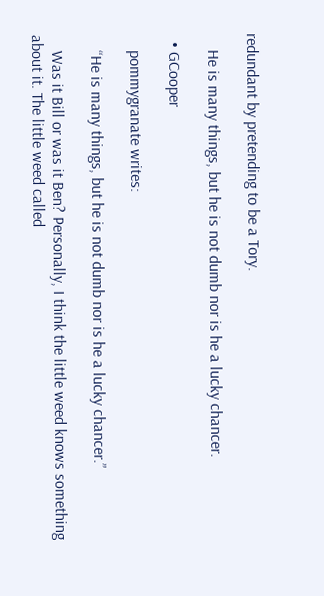redundant by pretending to be a Tory.

    He is many things, but he is not dumb nor is he a lucky chancer.

  • GCooper

    pommygranate writes:

    “He is many things, but he is not dumb nor is he a lucky chancer.”

    Was it Bill or was it Ben? Personally, I think the little weed knows something about it. The little weed called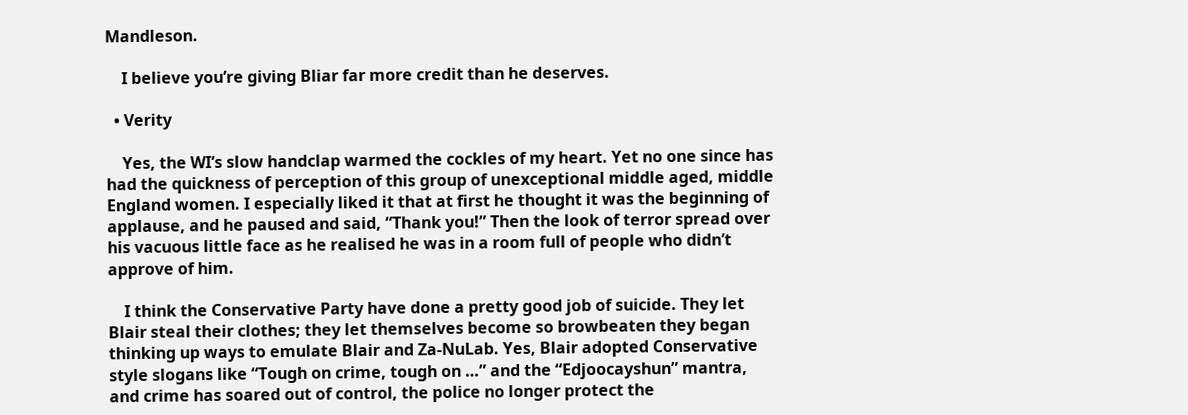Mandleson.

    I believe you’re giving Bliar far more credit than he deserves.

  • Verity

    Yes, the WI’s slow handclap warmed the cockles of my heart. Yet no one since has had the quickness of perception of this group of unexceptional middle aged, middle England women. I especially liked it that at first he thought it was the beginning of applause, and he paused and said, “Thank you!” Then the look of terror spread over his vacuous little face as he realised he was in a room full of people who didn’t approve of him.

    I think the Conservative Party have done a pretty good job of suicide. They let Blair steal their clothes; they let themselves become so browbeaten they began thinking up ways to emulate Blair and Za-NuLab. Yes, Blair adopted Conservative style slogans like “Tough on crime, tough on …” and the “Edjoocayshun” mantra, and crime has soared out of control, the police no longer protect the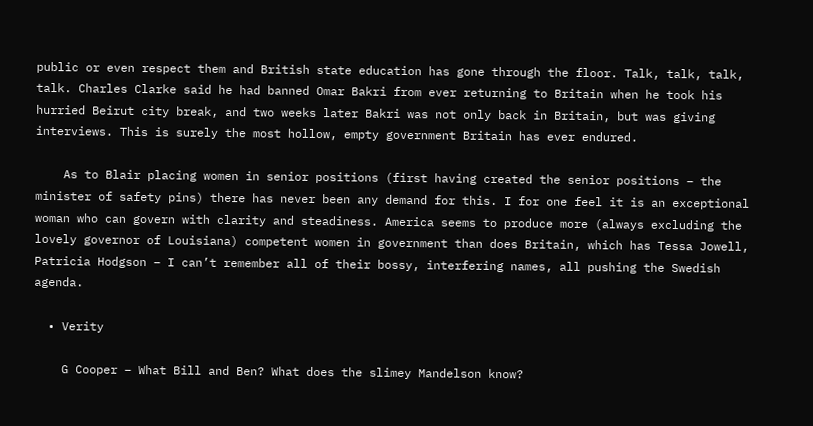public or even respect them and British state education has gone through the floor. Talk, talk, talk, talk. Charles Clarke said he had banned Omar Bakri from ever returning to Britain when he took his hurried Beirut city break, and two weeks later Bakri was not only back in Britain, but was giving interviews. This is surely the most hollow, empty government Britain has ever endured.

    As to Blair placing women in senior positions (first having created the senior positions – the minister of safety pins) there has never been any demand for this. I for one feel it is an exceptional woman who can govern with clarity and steadiness. America seems to produce more (always excluding the lovely governor of Louisiana) competent women in government than does Britain, which has Tessa Jowell, Patricia Hodgson – I can’t remember all of their bossy, interfering names, all pushing the Swedish agenda.

  • Verity

    G Cooper – What Bill and Ben? What does the slimey Mandelson know?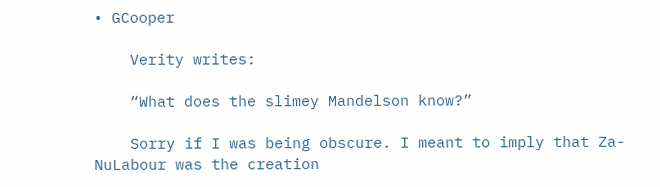• GCooper

    Verity writes:

    “What does the slimey Mandelson know?”

    Sorry if I was being obscure. I meant to imply that Za-NuLabour was the creation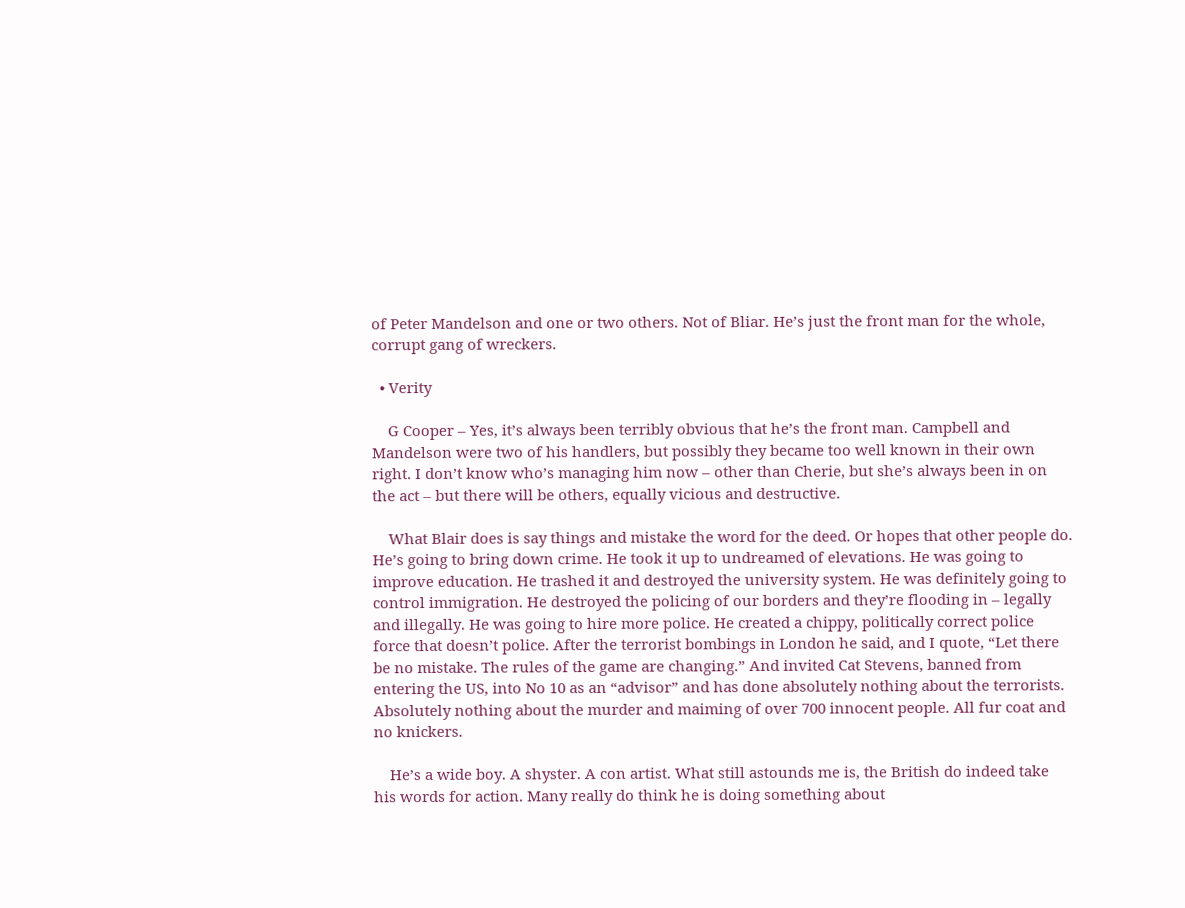of Peter Mandelson and one or two others. Not of Bliar. He’s just the front man for the whole, corrupt gang of wreckers.

  • Verity

    G Cooper – Yes, it’s always been terribly obvious that he’s the front man. Campbell and Mandelson were two of his handlers, but possibly they became too well known in their own right. I don’t know who’s managing him now – other than Cherie, but she’s always been in on the act – but there will be others, equally vicious and destructive.

    What Blair does is say things and mistake the word for the deed. Or hopes that other people do. He’s going to bring down crime. He took it up to undreamed of elevations. He was going to improve education. He trashed it and destroyed the university system. He was definitely going to control immigration. He destroyed the policing of our borders and they’re flooding in – legally and illegally. He was going to hire more police. He created a chippy, politically correct police force that doesn’t police. After the terrorist bombings in London he said, and I quote, “Let there be no mistake. The rules of the game are changing.” And invited Cat Stevens, banned from entering the US, into No 10 as an “advisor” and has done absolutely nothing about the terrorists. Absolutely nothing about the murder and maiming of over 700 innocent people. All fur coat and no knickers.

    He’s a wide boy. A shyster. A con artist. What still astounds me is, the British do indeed take his words for action. Many really do think he is doing something about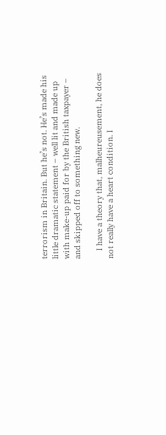terrorism in Britain. But he’s not. He’s made his little dramatic statement – well lit and made up with make-up paid for by the British taxpayer – and skipped off to something new.

    I have a theory that, malheureusement, he does not really have a heart condition. I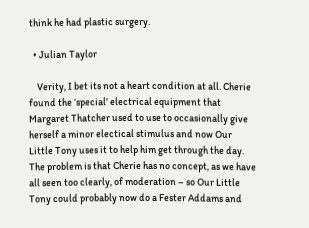think he had plastic surgery.

  • Julian Taylor

    Verity, I bet its not a heart condition at all. Cherie found the ‘special’ electrical equipment that Margaret Thatcher used to use to occasionally give herself a minor electical stimulus and now Our Little Tony uses it to help him get through the day. The problem is that Cherie has no concept, as we have all seen too clearly, of moderation – so Our Little Tony could probably now do a Fester Addams and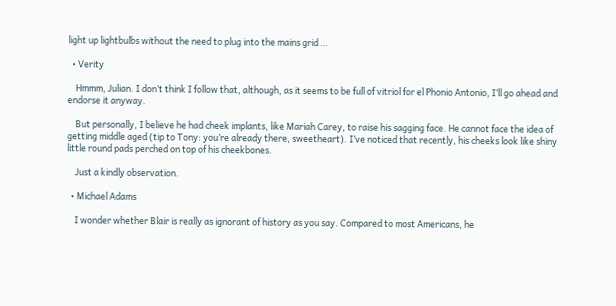light up lightbulbs without the need to plug into the mains grid …

  • Verity

    Hmmm, Julian. I don’t think I follow that, although, as it seems to be full of vitriol for el Phonio Antonio, I’ll go ahead and endorse it anyway.

    But personally, I believe he had cheek implants, like Mariah Carey, to raise his sagging face. He cannot face the idea of getting middle aged (tip to Tony: you’re already there, sweetheart). I’ve noticed that recently, his cheeks look like shiny little round pads perched on top of his cheekbones.

    Just a kindly observation.

  • Michael Adams

    I wonder whether Blair is really as ignorant of history as you say. Compared to most Americans, he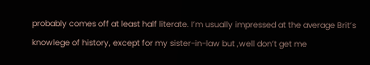probably comes off at least half literate. I’m usually impressed at the average Brit’s knowlege of history, except for my sister-in-law but ,well don’t get me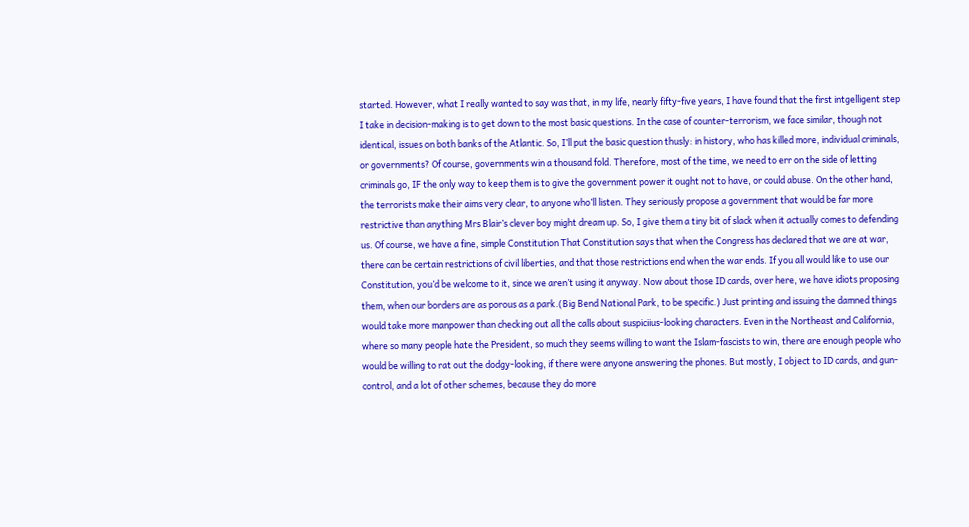started. However, what I really wanted to say was that, in my life, nearly fifty-five years, I have found that the first intgelligent step I take in decision-making is to get down to the most basic questions. In the case of counter-terrorism, we face similar, though not identical, issues on both banks of the Atlantic. So, I’ll put the basic question thusly: in history, who has killed more, individual criminals, or governments? Of course, governments win a thousand fold. Therefore, most of the time, we need to err on the side of letting criminals go, IF the only way to keep them is to give the government power it ought not to have, or could abuse. On the other hand, the terrorists make their aims very clear, to anyone who’ll listen. They seriously propose a government that would be far more restrictive than anything Mrs Blair’s clever boy might dream up. So, I give them a tiny bit of slack when it actually comes to defending us. Of course, we have a fine, simple Constitution That Constitution says that when the Congress has declared that we are at war, there can be certain restrictions of civil liberties, and that those restrictions end when the war ends. If you all would like to use our Constitution, you’d be welcome to it, since we aren’t using it anyway. Now about those ID cards, over here, we have idiots proposing them, when our borders are as porous as a park.(Big Bend National Park, to be specific.) Just printing and issuing the damned things would take more manpower than checking out all the calls about suspiciius-looking characters. Even in the Northeast and California, where so many people hate the President, so much they seems willing to want the Islam-fascists to win, there are enough people who would be willing to rat out the dodgy-looking, if there were anyone answering the phones. But mostly, I object to ID cards, and gun-control, and a lot of other schemes, because they do more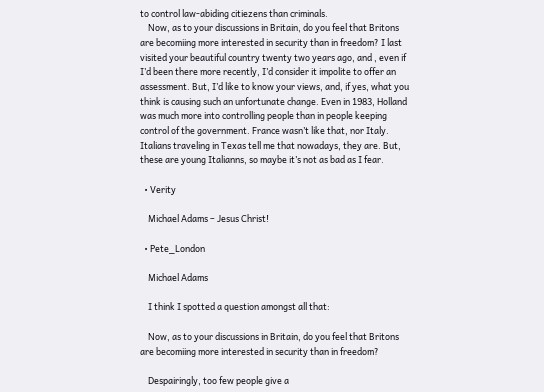to control law-abiding citiezens than criminals.
    Now, as to your discussions in Britain, do you feel that Britons are becomiing more interested in security than in freedom? I last visited your beautiful country twenty two years ago, and , even if I’d been there more recently, I’d consider it impolite to offer an assessment. But, I’d like to know your views, and, if yes, what you think is causing such an unfortunate change. Even in 1983, Holland was much more into controlling people than in people keeping control of the government. France wasn’t like that, nor Italy. Italians traveling in Texas tell me that nowadays, they are. But, these are young Italianns, so maybe it’s not as bad as I fear.

  • Verity

    Michael Adams – Jesus Christ!

  • Pete_London

    Michael Adams

    I think I spotted a question amongst all that:

    Now, as to your discussions in Britain, do you feel that Britons are becomiing more interested in security than in freedom?

    Despairingly, too few people give a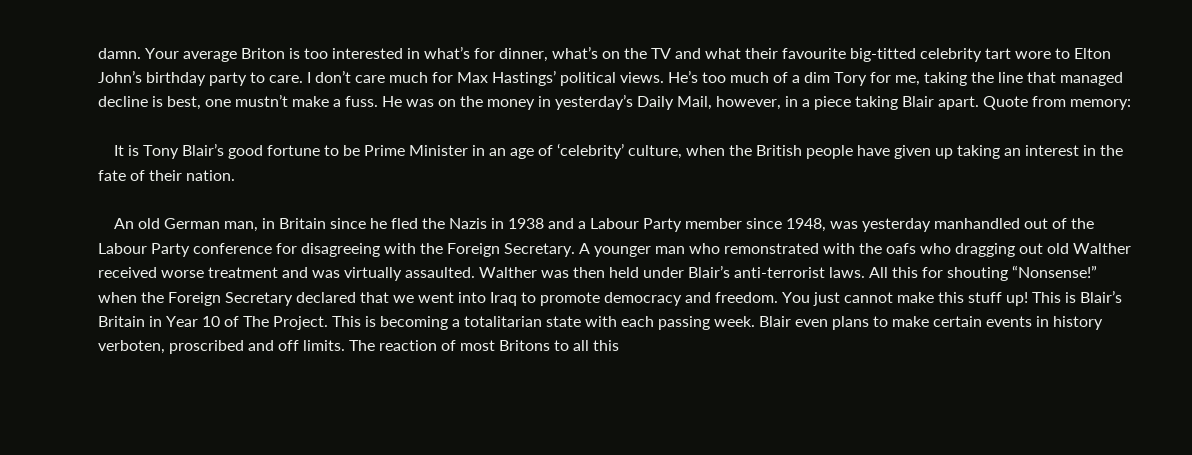damn. Your average Briton is too interested in what’s for dinner, what’s on the TV and what their favourite big-titted celebrity tart wore to Elton John’s birthday party to care. I don’t care much for Max Hastings’ political views. He’s too much of a dim Tory for me, taking the line that managed decline is best, one mustn’t make a fuss. He was on the money in yesterday’s Daily Mail, however, in a piece taking Blair apart. Quote from memory:

    It is Tony Blair’s good fortune to be Prime Minister in an age of ‘celebrity’ culture, when the British people have given up taking an interest in the fate of their nation.

    An old German man, in Britain since he fled the Nazis in 1938 and a Labour Party member since 1948, was yesterday manhandled out of the Labour Party conference for disagreeing with the Foreign Secretary. A younger man who remonstrated with the oafs who dragging out old Walther received worse treatment and was virtually assaulted. Walther was then held under Blair’s anti-terrorist laws. All this for shouting “Nonsense!” when the Foreign Secretary declared that we went into Iraq to promote democracy and freedom. You just cannot make this stuff up! This is Blair’s Britain in Year 10 of The Project. This is becoming a totalitarian state with each passing week. Blair even plans to make certain events in history verboten, proscribed and off limits. The reaction of most Britons to all this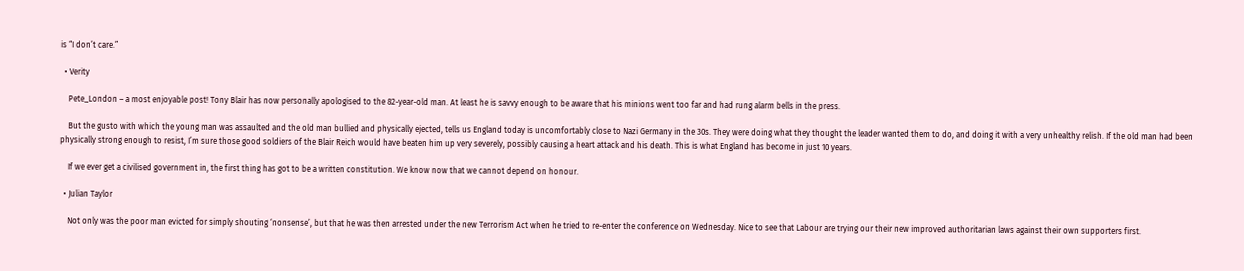is “I don’t care.”

  • Verity

    Pete_London – a most enjoyable post! Tony Blair has now personally apologised to the 82-year-old man. At least he is savvy enough to be aware that his minions went too far and had rung alarm bells in the press.

    But the gusto with which the young man was assaulted and the old man bullied and physically ejected, tells us England today is uncomfortably close to Nazi Germany in the 30s. They were doing what they thought the leader wanted them to do, and doing it with a very unhealthy relish. If the old man had been physically strong enough to resist, I’m sure those good soldiers of the Blair Reich would have beaten him up very severely, possibly causing a heart attack and his death. This is what England has become in just 10 years.

    If we ever get a civilised government in, the first thing has got to be a written constitution. We know now that we cannot depend on honour.

  • Julian Taylor

    Not only was the poor man evicted for simply shouting ‘nonsense’, but that he was then arrested under the new Terrorism Act when he tried to re-enter the conference on Wednesday. Nice to see that Labour are trying our their new improved authoritarian laws against their own supporters first.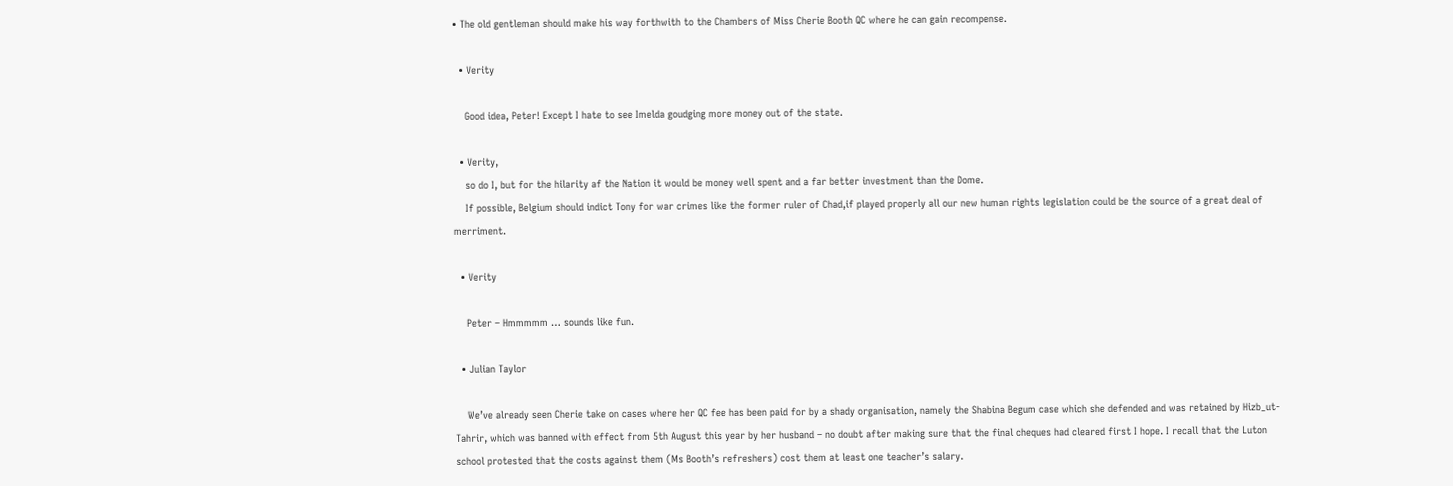• The old gentleman should make his way forthwith to the Chambers of Miss Cherie Booth QC where he can gain recompense.

  • Verity

    Good idea, Peter! Except I hate to see Imelda goudging more money out of the state.

  • Verity,
    so do I, but for the hilarity af the Nation it would be money well spent and a far better investment than the Dome.
    If possible, Belgium should indict Tony for war crimes like the former ruler of Chad,if played properly all our new human rights legislation could be the source of a great deal of merriment.

  • Verity

    Peter – Hmmmmm … sounds like fun.

  • Julian Taylor

    We’ve already seen Cherie take on cases where her QC fee has been paid for by a shady organisation, namely the Shabina Begum case which she defended and was retained by Hizb_ut-Tahrir, which was banned with effect from 5th August this year by her husband – no doubt after making sure that the final cheques had cleared first I hope. I recall that the Luton school protested that the costs against them (Ms Booth’s refreshers) cost them at least one teacher’s salary.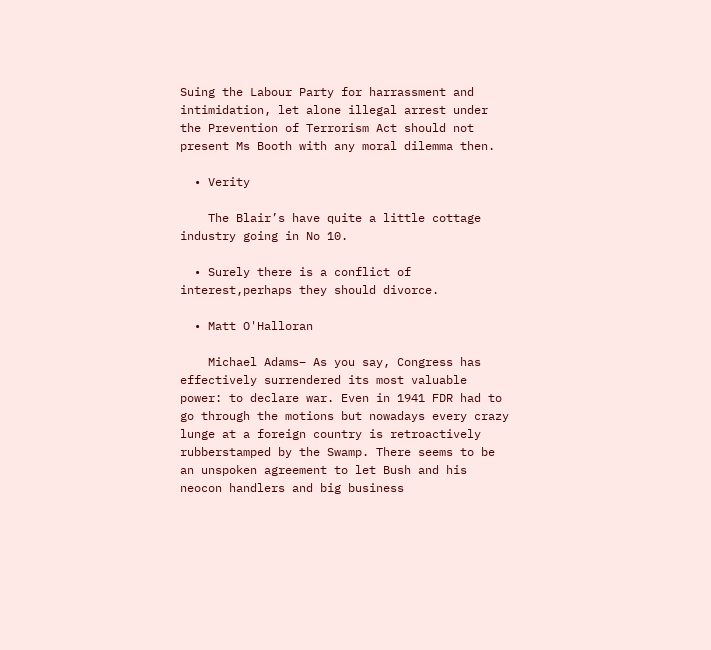Suing the Labour Party for harrassment and intimidation, let alone illegal arrest under the Prevention of Terrorism Act should not present Ms Booth with any moral dilemma then.

  • Verity

    The Blair’s have quite a little cottage industry going in No 10.

  • Surely there is a conflict of interest,perhaps they should divorce.

  • Matt O'Halloran

    Michael Adams– As you say, Congress has effectively surrendered its most valuable power: to declare war. Even in 1941 FDR had to go through the motions but nowadays every crazy lunge at a foreign country is retroactively rubberstamped by the Swamp. There seems to be an unspoken agreement to let Bush and his neocon handlers and big business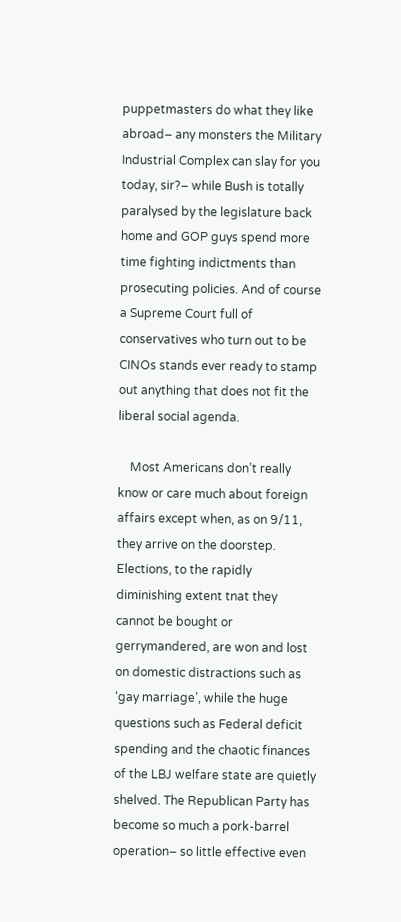puppetmasters do what they like abroad– any monsters the Military Industrial Complex can slay for you today, sir?– while Bush is totally paralysed by the legislature back home and GOP guys spend more time fighting indictments than prosecuting policies. And of course a Supreme Court full of conservatives who turn out to be CINOs stands ever ready to stamp out anything that does not fit the liberal social agenda.

    Most Americans don’t really know or care much about foreign affairs except when, as on 9/11, they arrive on the doorstep. Elections, to the rapidly diminishing extent tnat they cannot be bought or gerrymandered, are won and lost on domestic distractions such as ‘gay marriage’, while the huge questions such as Federal deficit spending and the chaotic finances of the LBJ welfare state are quietly shelved. The Republican Party has become so much a pork-barrel operation– so little effective even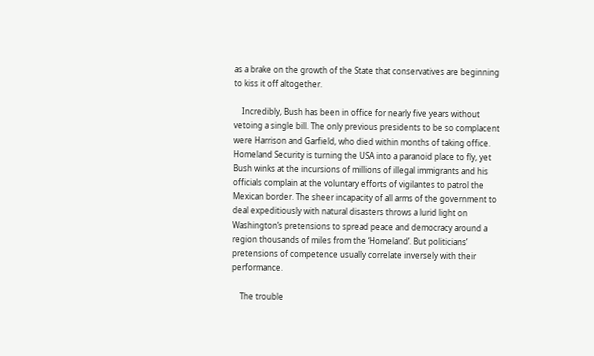as a brake on the growth of the State that conservatives are beginning to kiss it off altogether.

    Incredibly, Bush has been in office for nearly five years without vetoing a single bill. The only previous presidents to be so complacent were Harrison and Garfield, who died within months of taking office. Homeland Security is turning the USA into a paranoid place to fly, yet Bush winks at the incursions of millions of illegal immigrants and his officials complain at the voluntary efforts of vigilantes to patrol the Mexican border. The sheer incapacity of all arms of the government to deal expeditiously with natural disasters throws a lurid light on Washington’s pretensions to spread peace and democracy around a region thousands of miles from the ‘Homeland’. But politicians’ pretensions of competence usually correlate inversely with their performance.

    The trouble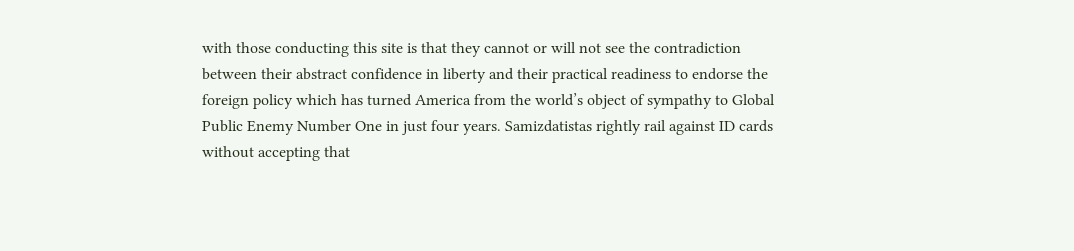with those conducting this site is that they cannot or will not see the contradiction between their abstract confidence in liberty and their practical readiness to endorse the foreign policy which has turned America from the world’s object of sympathy to Global Public Enemy Number One in just four years. Samizdatistas rightly rail against ID cards without accepting that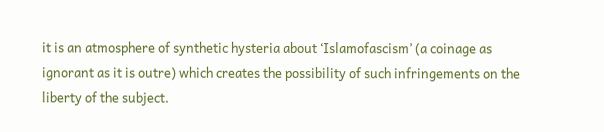it is an atmosphere of synthetic hysteria about ‘Islamofascism’ (a coinage as ignorant as it is outre) which creates the possibility of such infringements on the liberty of the subject.